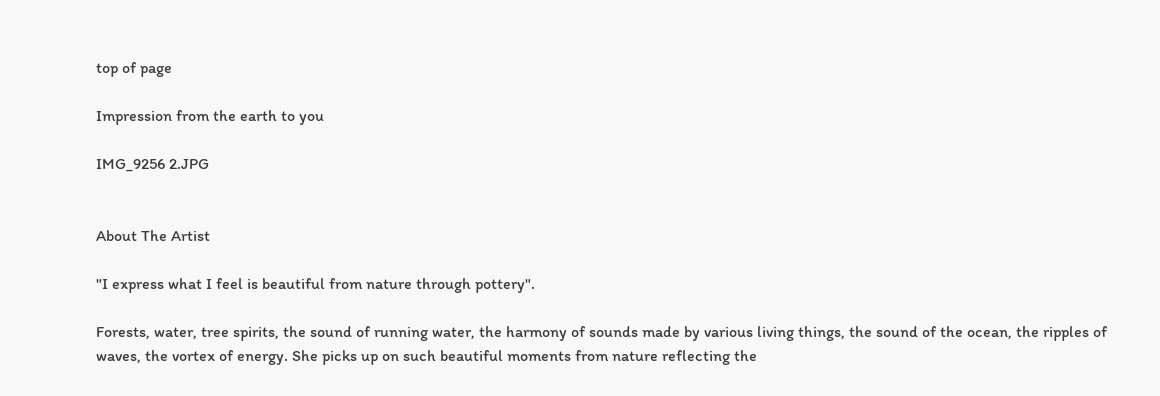top of page

Impression from the earth to you

IMG_9256 2.JPG


About The Artist

"I express what I feel is beautiful from nature through pottery".

Forests, water, tree spirits, the sound of running water, the harmony of sounds made by various living things, the sound of the ocean, the ripples of waves, the vortex of energy. She picks up on such beautiful moments from nature reflecting the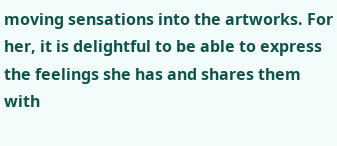moving sensations into the artworks. For her, it is delightful to be able to express the feelings she has and shares them with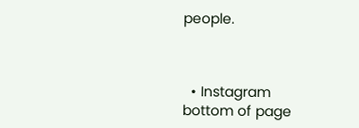people.



  • Instagram
bottom of page